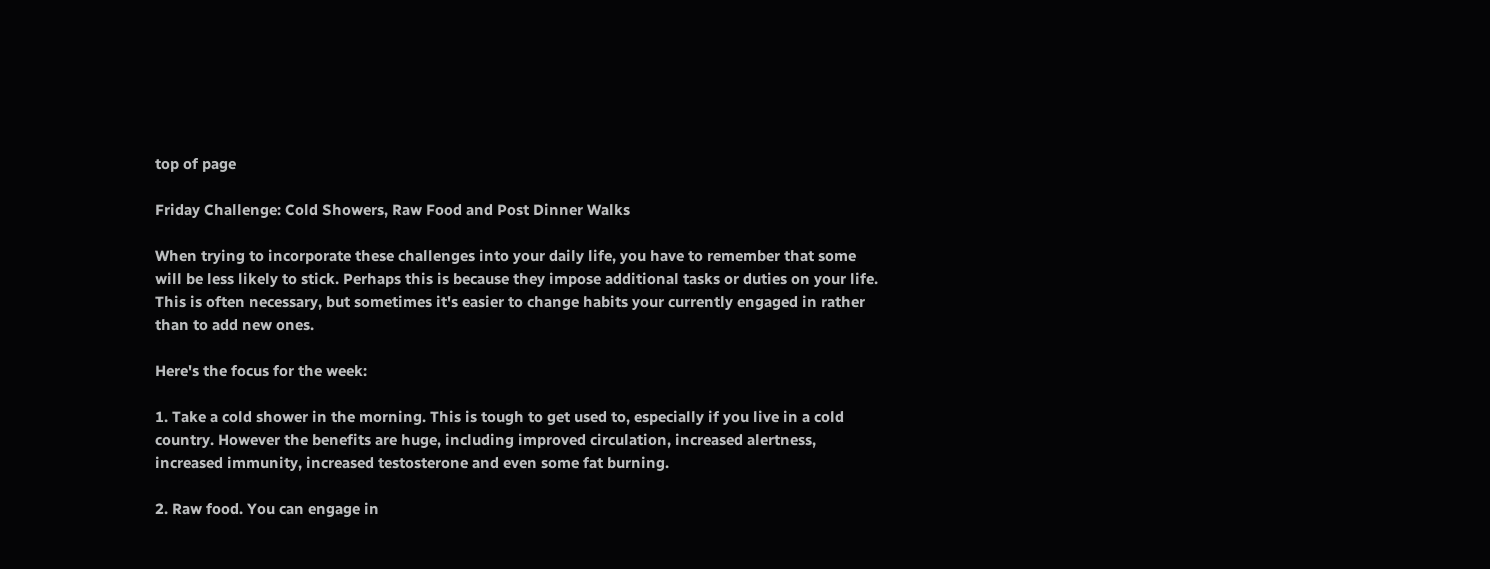top of page

Friday Challenge: Cold Showers, Raw Food and Post Dinner Walks

When trying to incorporate these challenges into your daily life, you have to remember that some will be less likely to stick. Perhaps this is because they impose additional tasks or duties on your life. This is often necessary, but sometimes it's easier to change habits your currently engaged in rather than to add new ones.

Here's the focus for the week:

1. Take a cold shower in the morning. This is tough to get used to, especially if you live in a cold country. However the benefits are huge, including improved circulation, increased alertness, increased immunity, increased testosterone and even some fat burning.

2. Raw food. You can engage in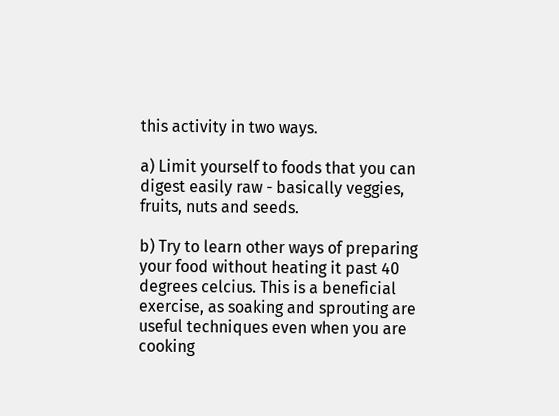this activity in two ways.

a) Limit yourself to foods that you can digest easily raw - basically veggies, fruits, nuts and seeds.

b) Try to learn other ways of preparing your food without heating it past 40 degrees celcius. This is a beneficial exercise, as soaking and sprouting are useful techniques even when you are cooking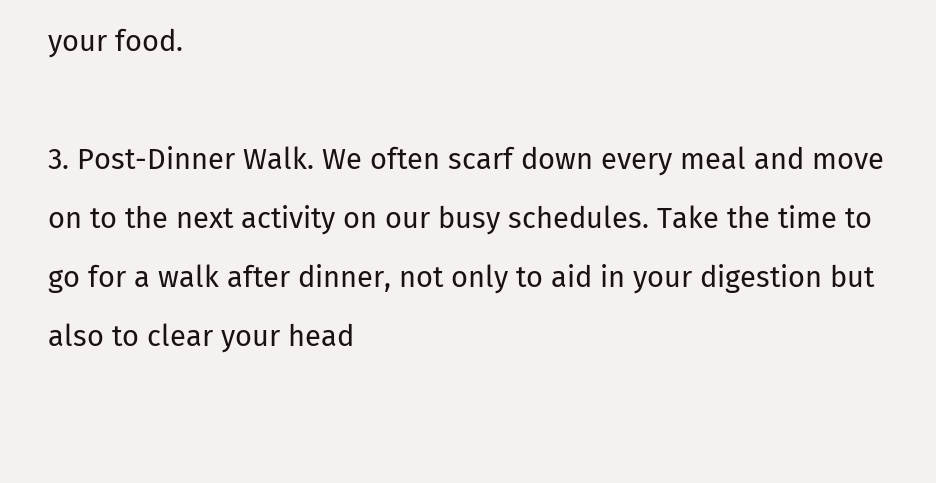your food.

3. Post-Dinner Walk. We often scarf down every meal and move on to the next activity on our busy schedules. Take the time to go for a walk after dinner, not only to aid in your digestion but also to clear your head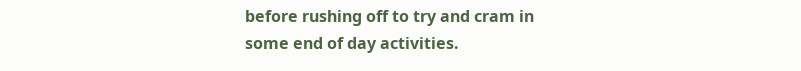before rushing off to try and cram in some end of day activities.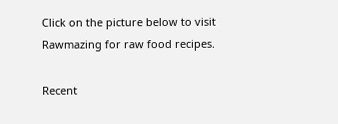Click on the picture below to visit Rawmazing for raw food recipes.

Recent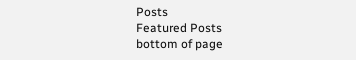Posts
Featured Posts
bottom of page